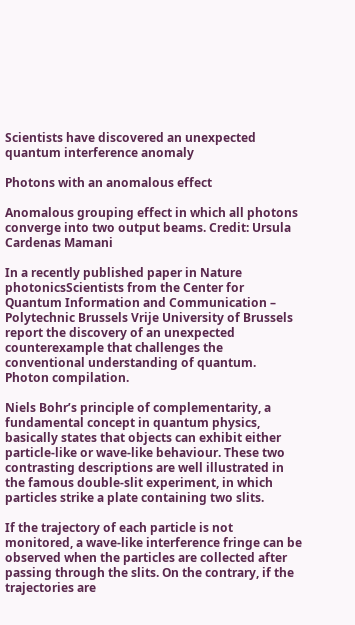Scientists have discovered an unexpected quantum interference anomaly

Photons with an anomalous effect

Anomalous grouping effect in which all photons converge into two output beams. Credit: Ursula Cardenas Mamani

In a recently published paper in Nature photonicsScientists from the Center for Quantum Information and Communication – Polytechnic Brussels Vrije University of Brussels report the discovery of an unexpected counterexample that challenges the conventional understanding of quantum. Photon compilation.

Niels Bohr’s principle of complementarity, a fundamental concept in quantum physics, basically states that objects can exhibit either particle-like or wave-like behaviour. These two contrasting descriptions are well illustrated in the famous double-slit experiment, in which particles strike a plate containing two slits.

If the trajectory of each particle is not monitored, a wave-like interference fringe can be observed when the particles are collected after passing through the slits. On the contrary, if the trajectories are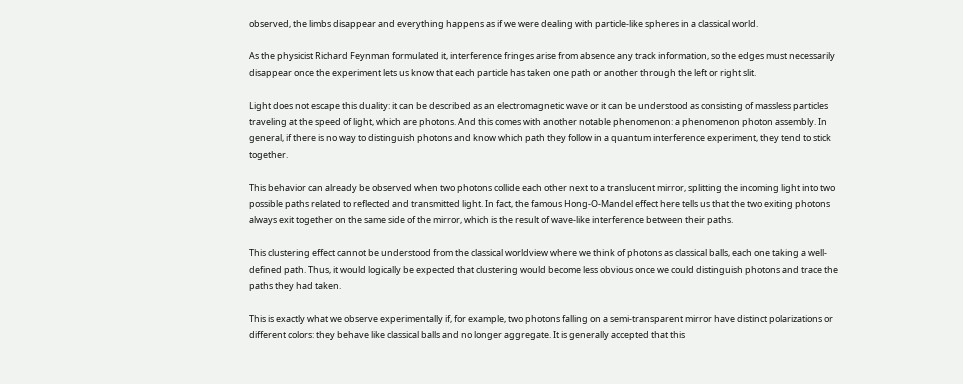observed, the limbs disappear and everything happens as if we were dealing with particle-like spheres in a classical world.

As the physicist Richard Feynman formulated it, interference fringes arise from absence any track information, so the edges must necessarily disappear once the experiment lets us know that each particle has taken one path or another through the left or right slit.

Light does not escape this duality: it can be described as an electromagnetic wave or it can be understood as consisting of massless particles traveling at the speed of light, which are photons. And this comes with another notable phenomenon: a phenomenon photon assembly. In general, if there is no way to distinguish photons and know which path they follow in a quantum interference experiment, they tend to stick together.

This behavior can already be observed when two photons collide each other next to a translucent mirror, splitting the incoming light into two possible paths related to reflected and transmitted light. In fact, the famous Hong-O-Mandel effect here tells us that the two exiting photons always exit together on the same side of the mirror, which is the result of wave-like interference between their paths.

This clustering effect cannot be understood from the classical worldview where we think of photons as classical balls, each one taking a well-defined path. Thus, it would logically be expected that clustering would become less obvious once we could distinguish photons and trace the paths they had taken.

This is exactly what we observe experimentally if, for example, two photons falling on a semi-transparent mirror have distinct polarizations or different colors: they behave like classical balls and no longer aggregate. It is generally accepted that this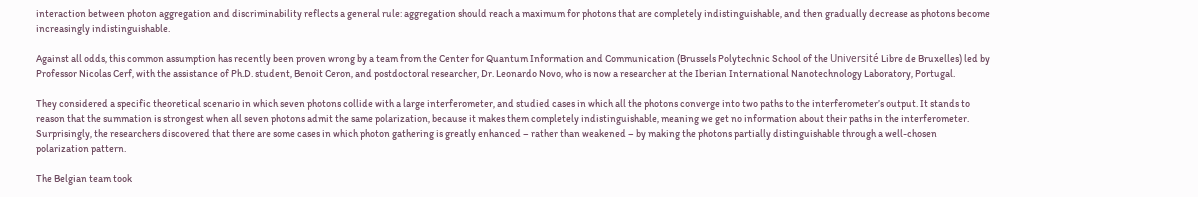interaction between photon aggregation and discriminability reflects a general rule: aggregation should reach a maximum for photons that are completely indistinguishable, and then gradually decrease as photons become increasingly indistinguishable.

Against all odds, this common assumption has recently been proven wrong by a team from the Center for Quantum Information and Communication (Brussels Polytechnic School of the Université Libre de Bruxelles) led by Professor Nicolas Cerf, with the assistance of Ph.D. student, Benoit Ceron, and postdoctoral researcher, Dr. Leonardo Novo, who is now a researcher at the Iberian International Nanotechnology Laboratory, Portugal.

They considered a specific theoretical scenario in which seven photons collide with a large interferometer, and studied cases in which all the photons converge into two paths to the interferometer’s output. It stands to reason that the summation is strongest when all seven photons admit the same polarization, because it makes them completely indistinguishable, meaning we get no information about their paths in the interferometer. Surprisingly, the researchers discovered that there are some cases in which photon gathering is greatly enhanced – rather than weakened – by making the photons partially distinguishable through a well-chosen polarization pattern.

The Belgian team took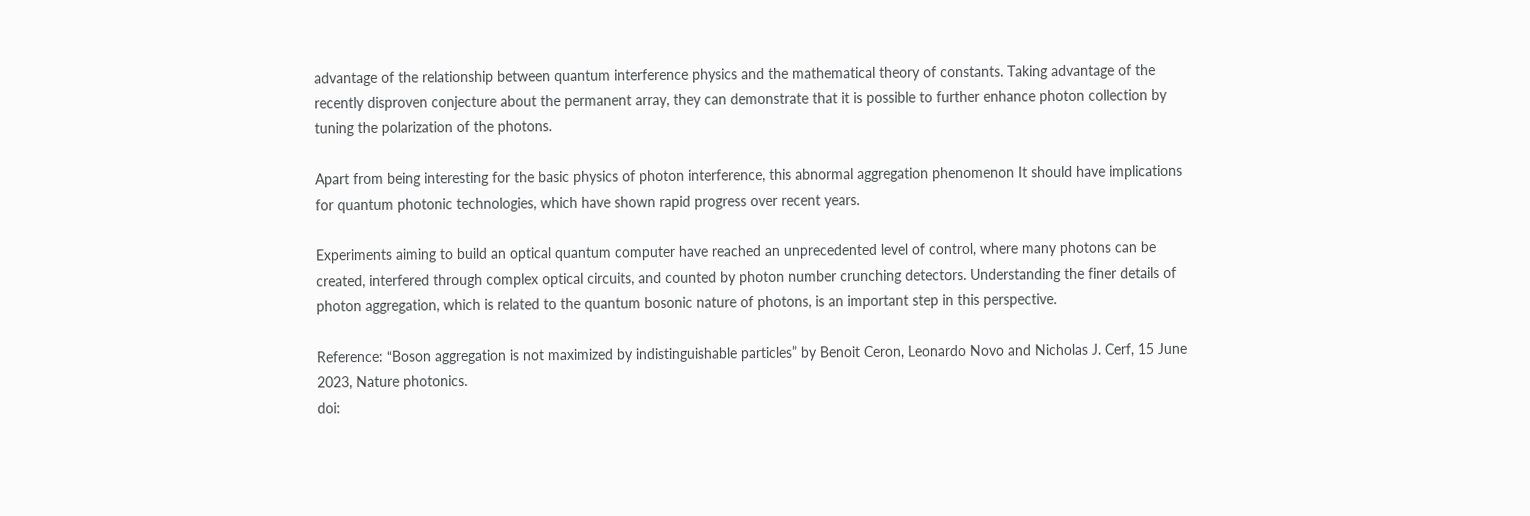advantage of the relationship between quantum interference physics and the mathematical theory of constants. Taking advantage of the recently disproven conjecture about the permanent array, they can demonstrate that it is possible to further enhance photon collection by tuning the polarization of the photons.

Apart from being interesting for the basic physics of photon interference, this abnormal aggregation phenomenon It should have implications for quantum photonic technologies, which have shown rapid progress over recent years.

Experiments aiming to build an optical quantum computer have reached an unprecedented level of control, where many photons can be created, interfered through complex optical circuits, and counted by photon number crunching detectors. Understanding the finer details of photon aggregation, which is related to the quantum bosonic nature of photons, is an important step in this perspective.

Reference: “Boson aggregation is not maximized by indistinguishable particles” by Benoit Ceron, Leonardo Novo and Nicholas J. Cerf, 15 June 2023, Nature photonics.
doi: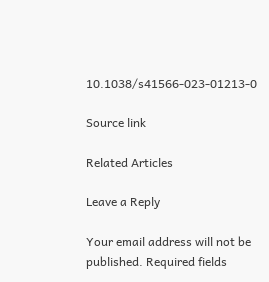10.1038/s41566-023-01213-0

Source link

Related Articles

Leave a Reply

Your email address will not be published. Required fields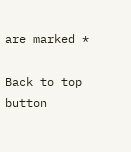are marked *

Back to top button